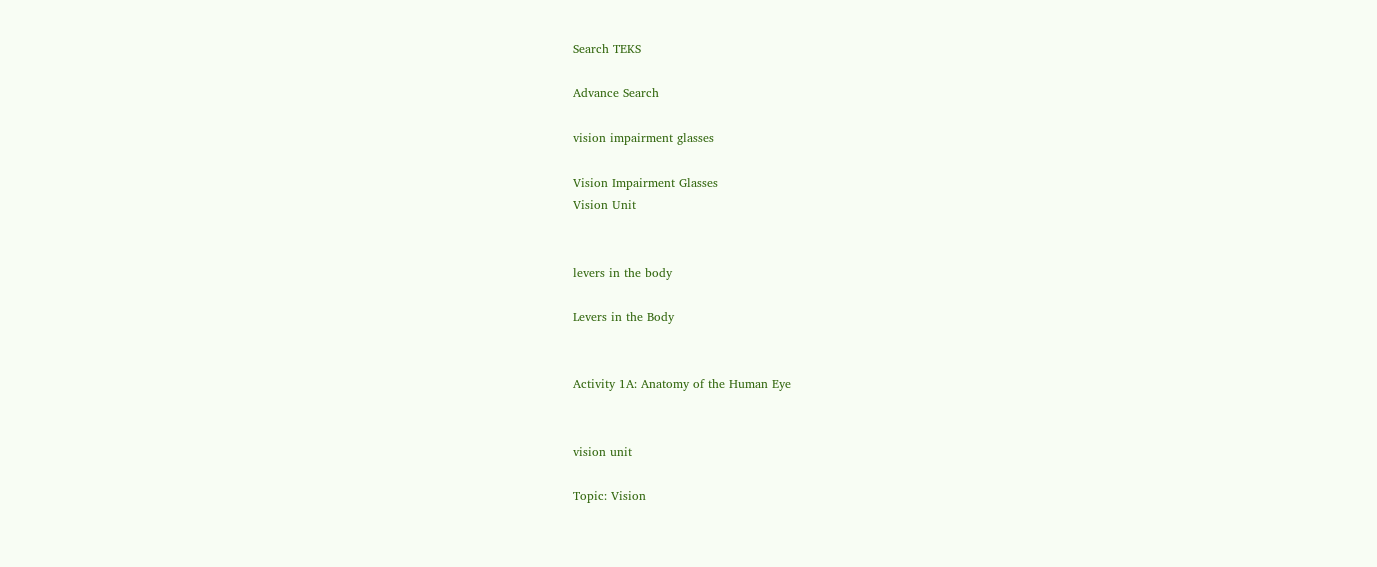Search TEKS

Advance Search

vision impairment glasses

Vision Impairment Glasses
Vision Unit


levers in the body

Levers in the Body


Activity 1A: Anatomy of the Human Eye


vision unit

Topic: Vision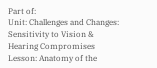Part of:
Unit: Challenges and Changes: Sensitivity to Vision & Hearing Compromises
Lesson: Anatomy of the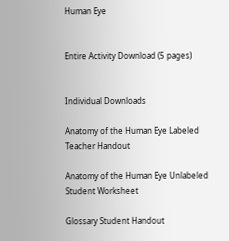Human Eye


Entire Activity Download (5 pages)


Individual Downloads

Anatomy of the Human Eye Labeled Teacher Handout

Anatomy of the Human Eye Unlabeled Student Worksheet

Glossary Student Handout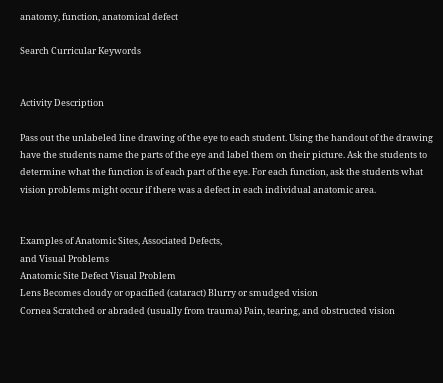anatomy, function, anatomical defect

Search Curricular Keywords


Activity Description

Pass out the unlabeled line drawing of the eye to each student. Using the handout of the drawing have the students name the parts of the eye and label them on their picture. Ask the students to determine what the function is of each part of the eye. For each function, ask the students what vision problems might occur if there was a defect in each individual anatomic area.


Examples of Anatomic Sites, Associated Defects,
and Visual Problems
Anatomic Site Defect Visual Problem
Lens Becomes cloudy or opacified (cataract) Blurry or smudged vision
Cornea Scratched or abraded (usually from trauma) Pain, tearing, and obstructed vision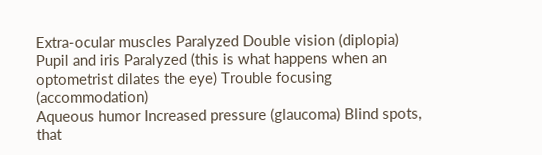Extra-ocular muscles Paralyzed Double vision (diplopia)
Pupil and iris Paralyzed (this is what happens when an optometrist dilates the eye) Trouble focusing (accommodation)
Aqueous humor Increased pressure (glaucoma) Blind spots, that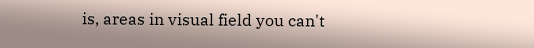is, areas in visual field you can't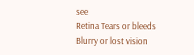see
Retina Tears or bleeds Blurry or lost vision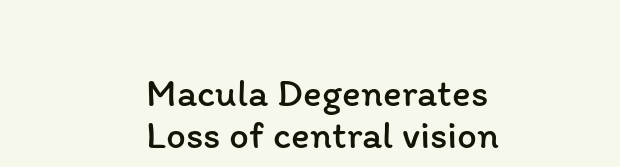Macula Degenerates Loss of central vision